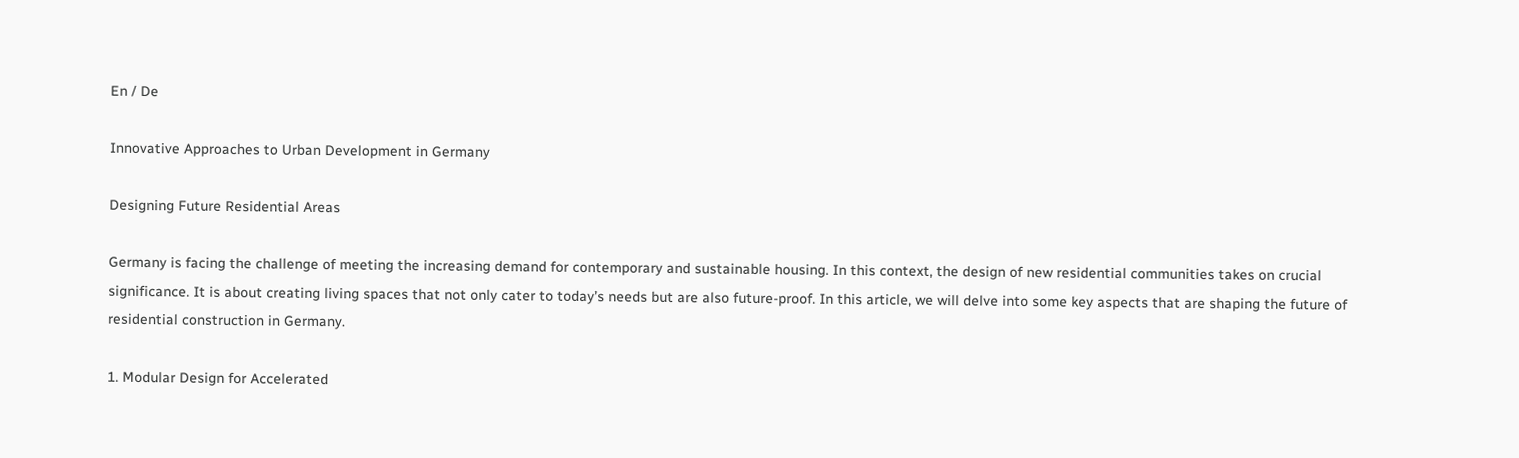En / De

Innovative Approaches to Urban Development in Germany

Designing Future Residential Areas

Germany is facing the challenge of meeting the increasing demand for contemporary and sustainable housing. In this context, the design of new residential communities takes on crucial significance. It is about creating living spaces that not only cater to today’s needs but are also future-proof. In this article, we will delve into some key aspects that are shaping the future of residential construction in Germany.

1. Modular Design for Accelerated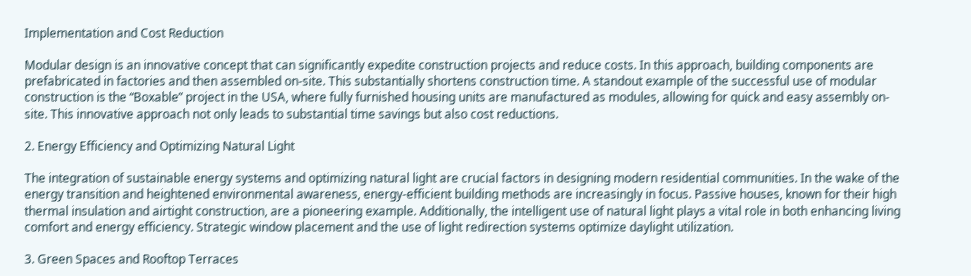Implementation and Cost Reduction

Modular design is an innovative concept that can significantly expedite construction projects and reduce costs. In this approach, building components are prefabricated in factories and then assembled on-site. This substantially shortens construction time. A standout example of the successful use of modular construction is the “Boxable” project in the USA, where fully furnished housing units are manufactured as modules, allowing for quick and easy assembly on-site. This innovative approach not only leads to substantial time savings but also cost reductions.

2. Energy Efficiency and Optimizing Natural Light

The integration of sustainable energy systems and optimizing natural light are crucial factors in designing modern residential communities. In the wake of the energy transition and heightened environmental awareness, energy-efficient building methods are increasingly in focus. Passive houses, known for their high thermal insulation and airtight construction, are a pioneering example. Additionally, the intelligent use of natural light plays a vital role in both enhancing living comfort and energy efficiency. Strategic window placement and the use of light redirection systems optimize daylight utilization.

3. Green Spaces and Rooftop Terraces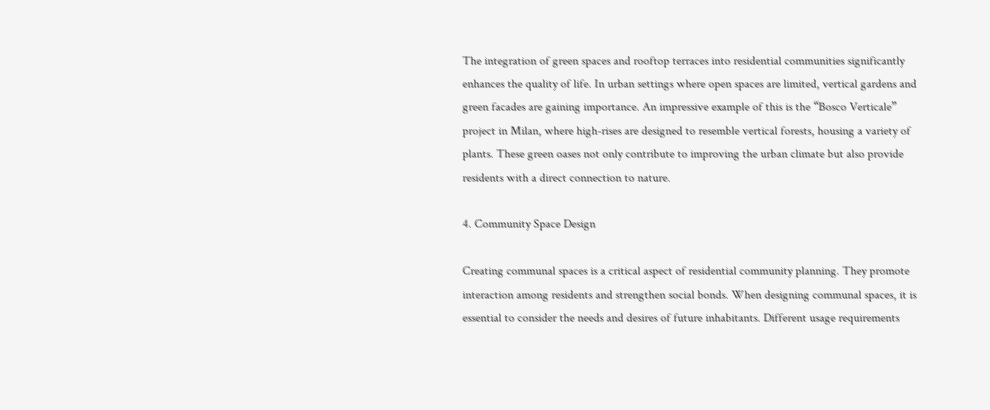The integration of green spaces and rooftop terraces into residential communities significantly enhances the quality of life. In urban settings where open spaces are limited, vertical gardens and green facades are gaining importance. An impressive example of this is the “Bosco Verticale” project in Milan, where high-rises are designed to resemble vertical forests, housing a variety of plants. These green oases not only contribute to improving the urban climate but also provide residents with a direct connection to nature.

4. Community Space Design

Creating communal spaces is a critical aspect of residential community planning. They promote interaction among residents and strengthen social bonds. When designing communal spaces, it is essential to consider the needs and desires of future inhabitants. Different usage requirements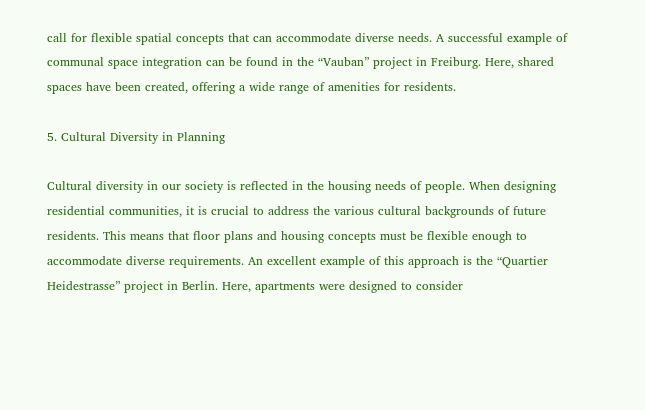call for flexible spatial concepts that can accommodate diverse needs. A successful example of communal space integration can be found in the “Vauban” project in Freiburg. Here, shared spaces have been created, offering a wide range of amenities for residents.

5. Cultural Diversity in Planning

Cultural diversity in our society is reflected in the housing needs of people. When designing residential communities, it is crucial to address the various cultural backgrounds of future residents. This means that floor plans and housing concepts must be flexible enough to accommodate diverse requirements. An excellent example of this approach is the “Quartier Heidestrasse” project in Berlin. Here, apartments were designed to consider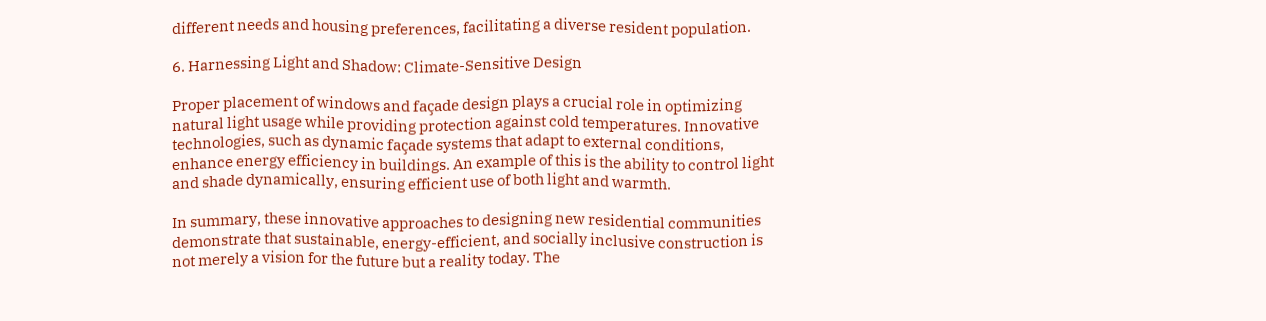different needs and housing preferences, facilitating a diverse resident population.

6. Harnessing Light and Shadow: Climate-Sensitive Design

Proper placement of windows and façade design plays a crucial role in optimizing natural light usage while providing protection against cold temperatures. Innovative technologies, such as dynamic façade systems that adapt to external conditions, enhance energy efficiency in buildings. An example of this is the ability to control light and shade dynamically, ensuring efficient use of both light and warmth.

In summary, these innovative approaches to designing new residential communities demonstrate that sustainable, energy-efficient, and socially inclusive construction is not merely a vision for the future but a reality today. The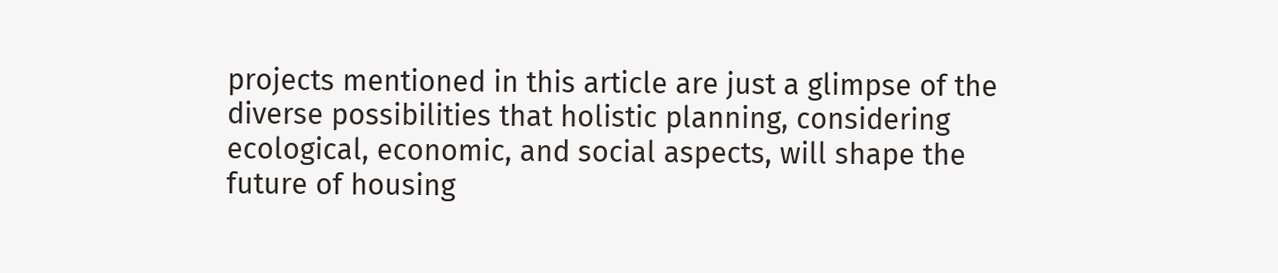projects mentioned in this article are just a glimpse of the diverse possibilities that holistic planning, considering ecological, economic, and social aspects, will shape the future of housing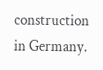construction in Germany.